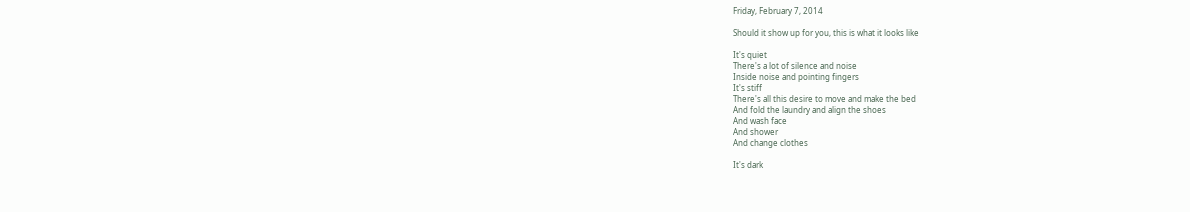Friday, February 7, 2014

Should it show up for you, this is what it looks like

It's quiet
There's a lot of silence and noise
Inside noise and pointing fingers
It's stiff
There's all this desire to move and make the bed
And fold the laundry and align the shoes
And wash face
And shower
And change clothes

It's dark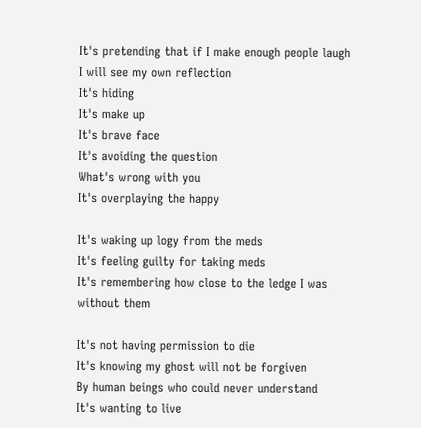It's pretending that if I make enough people laugh
I will see my own reflection
It's hiding
It's make up
It's brave face
It's avoiding the question
What's wrong with you
It's overplaying the happy

It's waking up logy from the meds
It's feeling guilty for taking meds
It's remembering how close to the ledge I was without them

It's not having permission to die
It's knowing my ghost will not be forgiven
By human beings who could never understand
It's wanting to live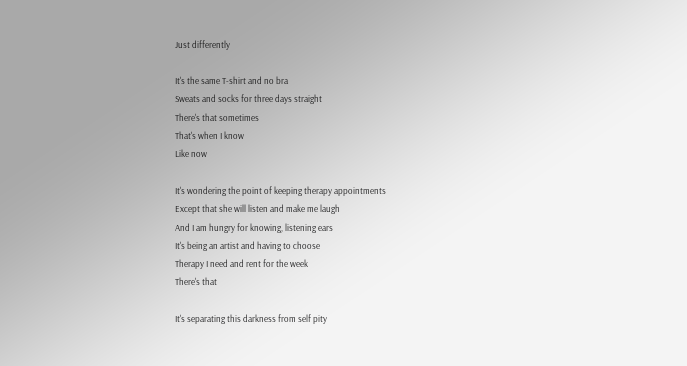Just differently

It's the same T-shirt and no bra
Sweats and socks for three days straight
There's that sometimes
That's when I know
Like now

It's wondering the point of keeping therapy appointments
Except that she will listen and make me laugh
And I am hungry for knowing, listening ears
It's being an artist and having to choose
Therapy I need and rent for the week
There's that

It's separating this darkness from self pity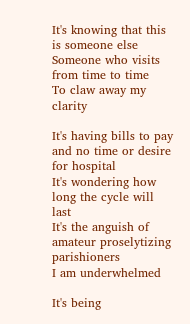It's knowing that this is someone else
Someone who visits from time to time
To claw away my clarity

It's having bills to pay and no time or desire for hospital
It's wondering how long the cycle will last
It's the anguish of amateur proselytizing parishioners
I am underwhelmed

It's being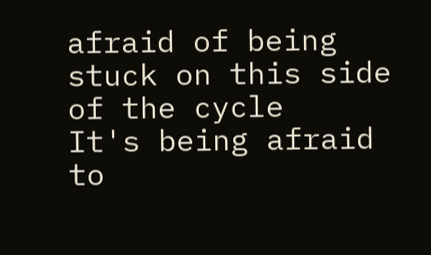afraid of being stuck on this side of the cycle
It's being afraid to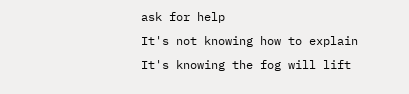ask for help
It's not knowing how to explain
It's knowing the fog will lift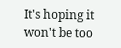It's hoping it won't be too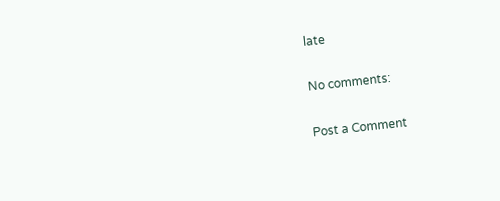late

No comments:

Post a Comment